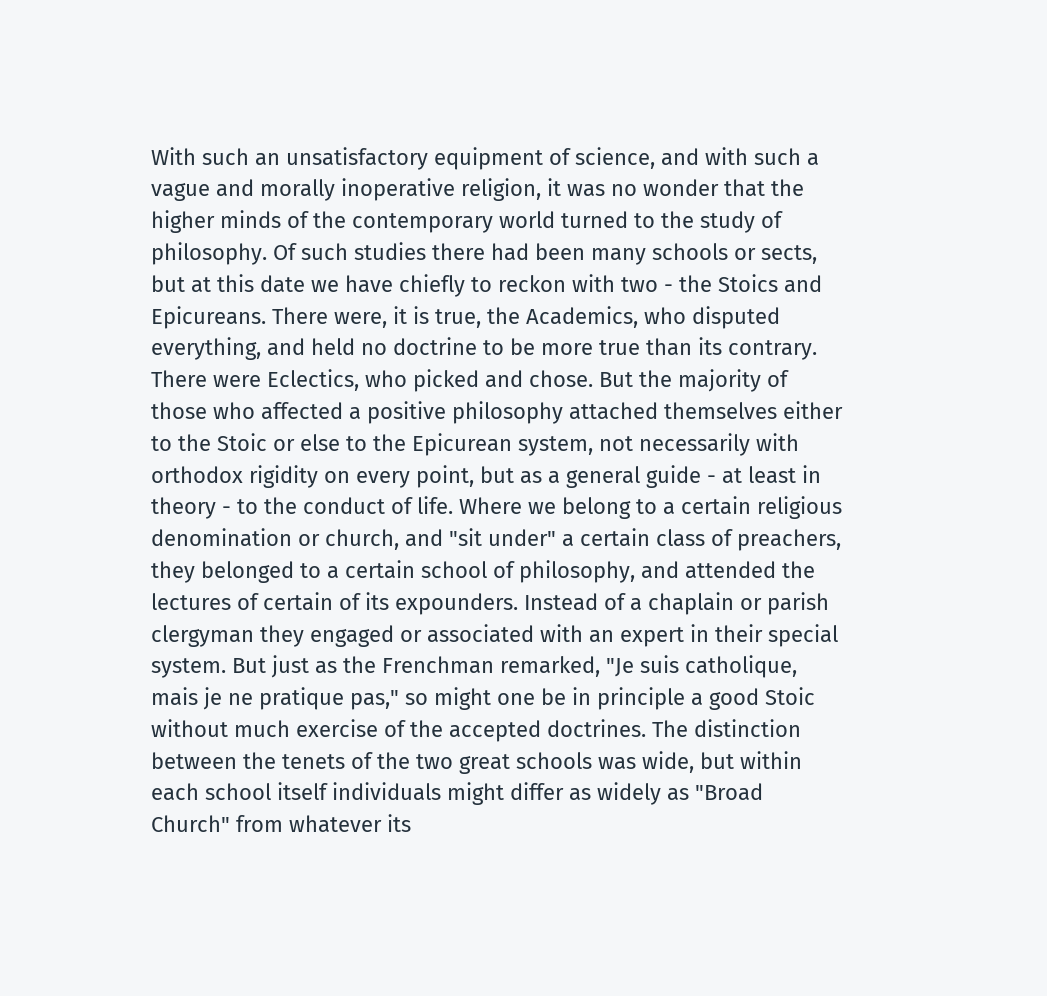With such an unsatisfactory equipment of science, and with such a vague and morally inoperative religion, it was no wonder that the higher minds of the contemporary world turned to the study of philosophy. Of such studies there had been many schools or sects, but at this date we have chiefly to reckon with two - the Stoics and Epicureans. There were, it is true, the Academics, who disputed everything, and held no doctrine to be more true than its contrary. There were Eclectics, who picked and chose. But the majority of those who affected a positive philosophy attached themselves either to the Stoic or else to the Epicurean system, not necessarily with orthodox rigidity on every point, but as a general guide - at least in theory - to the conduct of life. Where we belong to a certain religious denomination or church, and "sit under" a certain class of preachers, they belonged to a certain school of philosophy, and attended the lectures of certain of its expounders. Instead of a chaplain or parish clergyman they engaged or associated with an expert in their special system. But just as the Frenchman remarked, "Je suis catholique, mais je ne pratique pas," so might one be in principle a good Stoic without much exercise of the accepted doctrines. The distinction between the tenets of the two great schools was wide, but within each school itself individuals might differ as widely as "Broad Church" from whatever its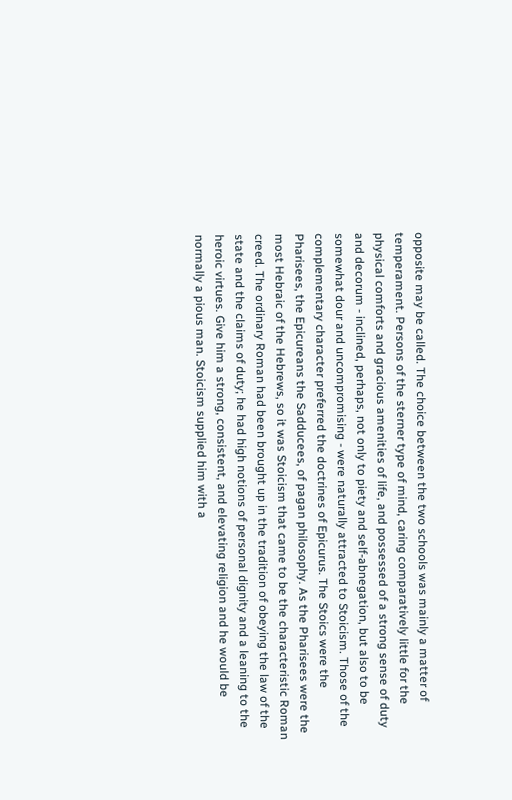opposite may be called. The choice between the two schools was mainly a matter of temperament. Persons of the sterner type of mind, caring comparatively little for the physical comforts and gracious amenities of life, and possessed of a strong sense of duty and decorum - inclined, perhaps, not only to piety and self-abnegation, but also to be somewhat dour and uncompromising - were naturally attracted to Stoicism. Those of the complementary character preferred the doctrines of Epicurus. The Stoics were the Pharisees, the Epicureans the Sadducees, of pagan philosophy. As the Pharisees were the most Hebraic of the Hebrews, so it was Stoicism that came to be the characteristic Roman creed. The ordinary Roman had been brought up in the tradition of obeying the law of the state and the claims of duty; he had high notions of personal dignity and a leaning to the heroic virtues. Give him a strong, consistent, and elevating religion and he would be normally a pious man. Stoicism supplied him with a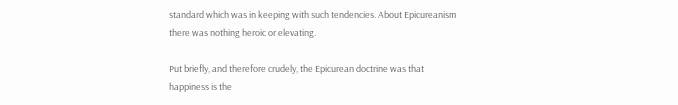standard which was in keeping with such tendencies. About Epicureanism there was nothing heroic or elevating.

Put briefly, and therefore crudely, the Epicurean doctrine was that happiness is the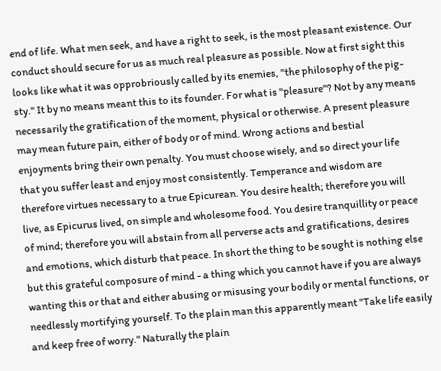end of life. What men seek, and have a right to seek, is the most pleasant existence. Our conduct should secure for us as much real pleasure as possible. Now at first sight this looks like what it was opprobriously called by its enemies, "the philosophy of the pig-sty." It by no means meant this to its founder. For what is "pleasure"? Not by any means necessarily the gratification of the moment, physical or otherwise. A present pleasure may mean future pain, either of body or of mind. Wrong actions and bestial enjoyments bring their own penalty. You must choose wisely, and so direct your life that you suffer least and enjoy most consistently. Temperance and wisdom are therefore virtues necessary to a true Epicurean. You desire health; therefore you will live, as Epicurus lived, on simple and wholesome food. You desire tranquillity or peace of mind; therefore you will abstain from all perverse acts and gratifications, desires and emotions, which disturb that peace. In short the thing to be sought is nothing else but this grateful composure of mind - a thing which you cannot have if you are always wanting this or that and either abusing or misusing your bodily or mental functions, or needlessly mortifying yourself. To the plain man this apparently meant "Take life easily and keep free of worry." Naturally the plain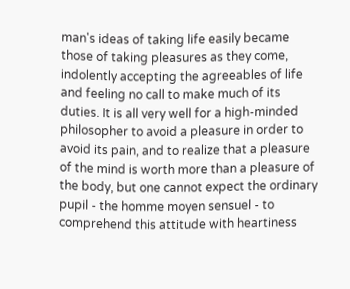man's ideas of taking life easily became those of taking pleasures as they come, indolently accepting the agreeables of life and feeling no call to make much of its duties. It is all very well for a high-minded philosopher to avoid a pleasure in order to avoid its pain, and to realize that a pleasure of the mind is worth more than a pleasure of the body, but one cannot expect the ordinary pupil - the homme moyen sensuel - to comprehend this attitude with heartiness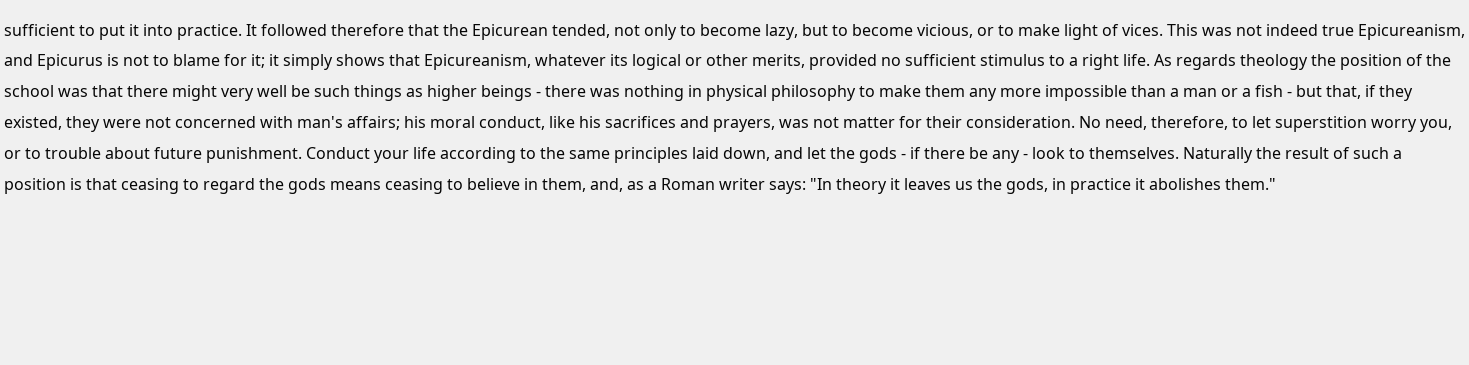sufficient to put it into practice. It followed therefore that the Epicurean tended, not only to become lazy, but to become vicious, or to make light of vices. This was not indeed true Epicureanism, and Epicurus is not to blame for it; it simply shows that Epicureanism, whatever its logical or other merits, provided no sufficient stimulus to a right life. As regards theology the position of the school was that there might very well be such things as higher beings - there was nothing in physical philosophy to make them any more impossible than a man or a fish - but that, if they existed, they were not concerned with man's affairs; his moral conduct, like his sacrifices and prayers, was not matter for their consideration. No need, therefore, to let superstition worry you, or to trouble about future punishment. Conduct your life according to the same principles laid down, and let the gods - if there be any - look to themselves. Naturally the result of such a position is that ceasing to regard the gods means ceasing to believe in them, and, as a Roman writer says: "In theory it leaves us the gods, in practice it abolishes them."